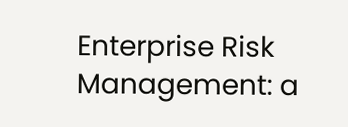Enterprise Risk Management: a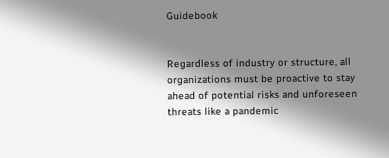Guidebook


Regardless of industry or structure, all organizations must be proactive to stay ahead of potential risks and unforeseen threats like a pandemic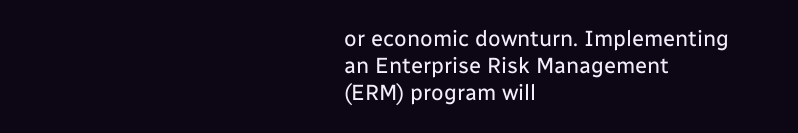or economic downturn. Implementing an Enterprise Risk Management (ERM) program will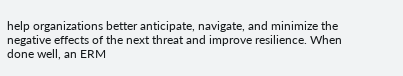help organizations better anticipate, navigate, and minimize the negative effects of the next threat and improve resilience. When done well, an ERM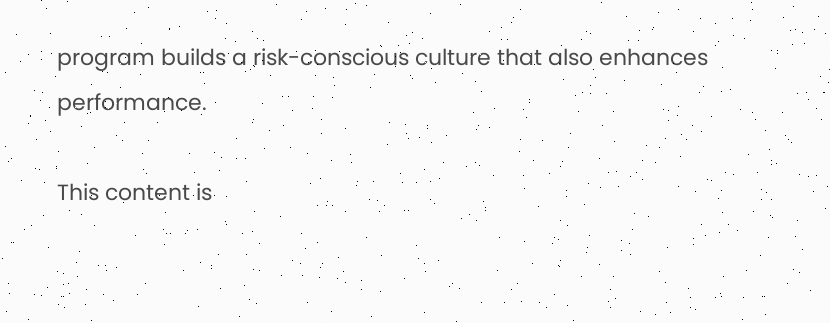program builds a risk-conscious culture that also enhances performance.

This content is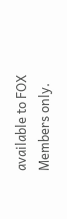available to FOX Members only.